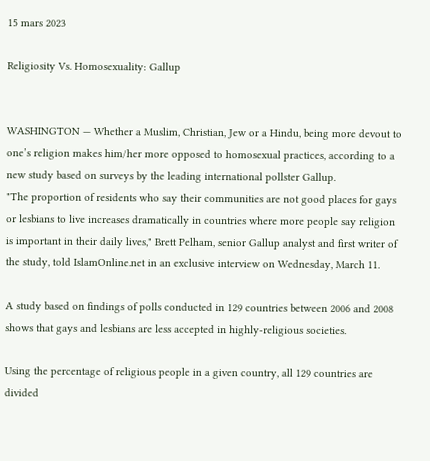15 mars 2023

Religiosity Vs. Homosexuality: Gallup


WASHINGTON — Whether a Muslim, Christian, Jew or a Hindu, being more devout to one’s religion makes him/her more opposed to homosexual practices, according to a new study based on surveys by the leading international pollster Gallup.
"The proportion of residents who say their communities are not good places for gays or lesbians to live increases dramatically in countries where more people say religion is important in their daily lives," Brett Pelham, senior Gallup analyst and first writer of the study, told IslamOnline.net in an exclusive interview on Wednesday, March 11.

A study based on findings of polls conducted in 129 countries between 2006 and 2008 shows that gays and lesbians are less accepted in highly-religious societies.

Using the percentage of religious people in a given country, all 129 countries are divided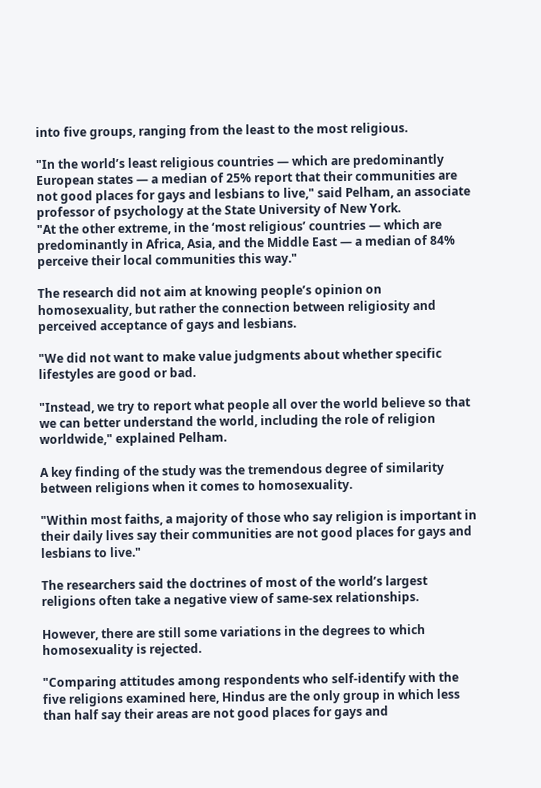into five groups, ranging from the least to the most religious.

"In the world’s least religious countries — which are predominantly European states — a median of 25% report that their communities are not good places for gays and lesbians to live," said Pelham, an associate professor of psychology at the State University of New York.
"At the other extreme, in the ‘most religious’ countries — which are predominantly in Africa, Asia, and the Middle East — a median of 84% perceive their local communities this way."

The research did not aim at knowing people’s opinion on homosexuality, but rather the connection between religiosity and perceived acceptance of gays and lesbians.

"We did not want to make value judgments about whether specific lifestyles are good or bad.

"Instead, we try to report what people all over the world believe so that we can better understand the world, including the role of religion worldwide," explained Pelham.

A key finding of the study was the tremendous degree of similarity between religions when it comes to homosexuality.

"Within most faiths, a majority of those who say religion is important in their daily lives say their communities are not good places for gays and lesbians to live."

The researchers said the doctrines of most of the world’s largest religions often take a negative view of same-sex relationships.

However, there are still some variations in the degrees to which homosexuality is rejected.

"Comparing attitudes among respondents who self-identify with the five religions examined here, Hindus are the only group in which less than half say their areas are not good places for gays and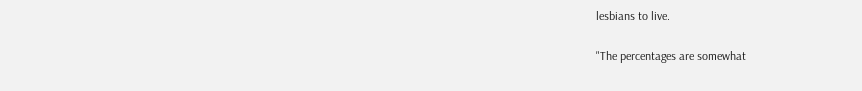lesbians to live.

"The percentages are somewhat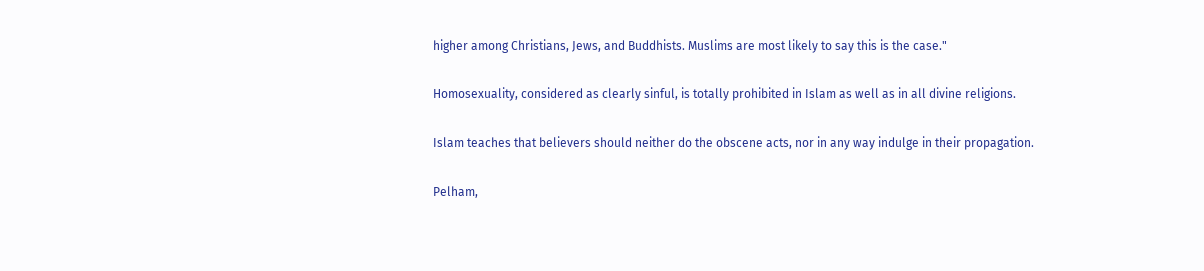higher among Christians, Jews, and Buddhists. Muslims are most likely to say this is the case."

Homosexuality, considered as clearly sinful, is totally prohibited in Islam as well as in all divine religions.

Islam teaches that believers should neither do the obscene acts, nor in any way indulge in their propagation.

Pelham,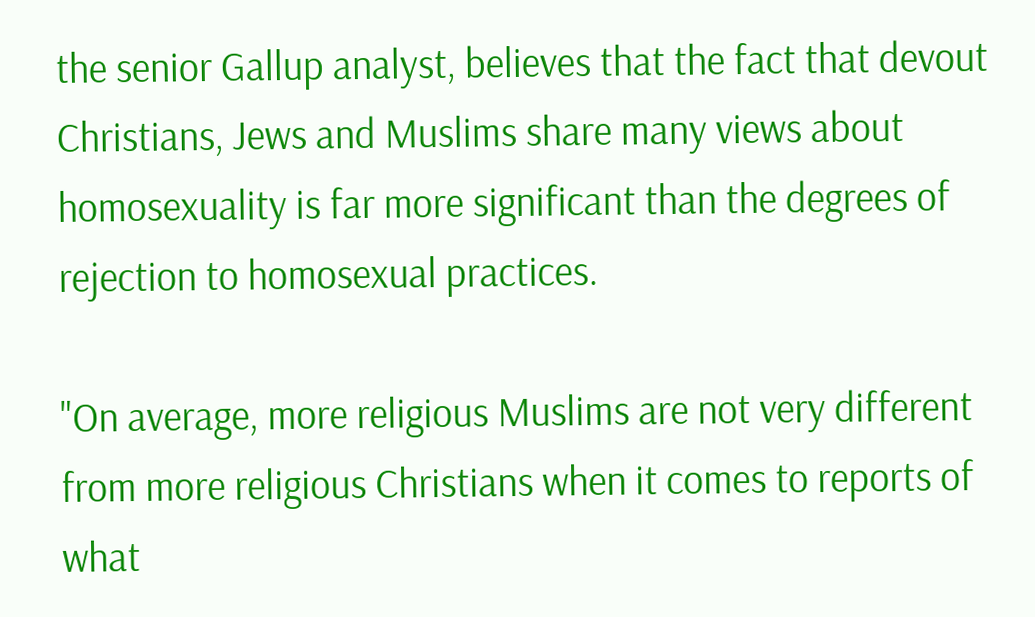the senior Gallup analyst, believes that the fact that devout Christians, Jews and Muslims share many views about homosexuality is far more significant than the degrees of rejection to homosexual practices.

"On average, more religious Muslims are not very different from more religious Christians when it comes to reports of what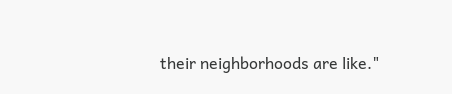their neighborhoods are like."